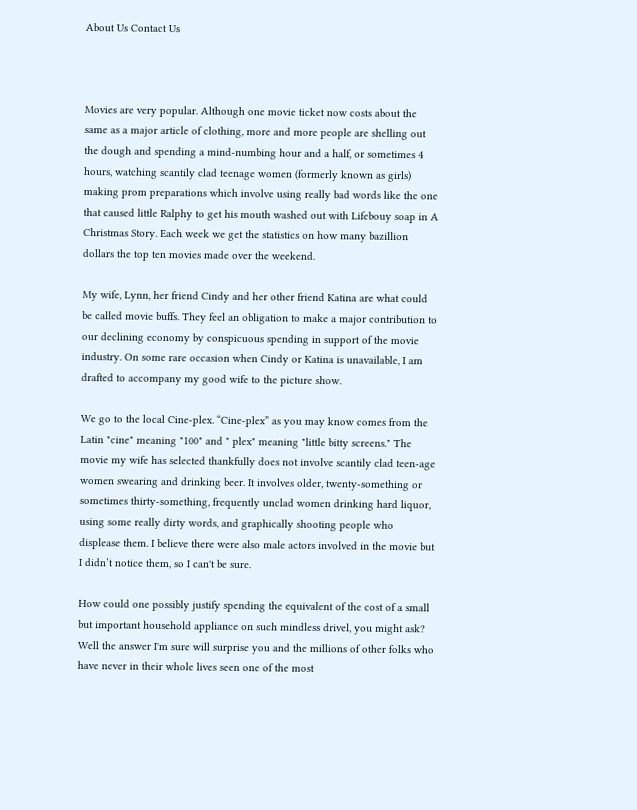About Us Contact Us



Movies are very popular. Although one movie ticket now costs about the same as a major article of clothing, more and more people are shelling out the dough and spending a mind-numbing hour and a half, or sometimes 4 hours, watching scantily clad teenage women (formerly known as girls) making prom preparations which involve using really bad words like the one that caused little Ralphy to get his mouth washed out with Lifebouy soap in A Christmas Story. Each week we get the statistics on how many bazillion dollars the top ten movies made over the weekend.

My wife, Lynn, her friend Cindy and her other friend Katina are what could be called movie buffs. They feel an obligation to make a major contribution to our declining economy by conspicuous spending in support of the movie industry. On some rare occasion when Cindy or Katina is unavailable, I am drafted to accompany my good wife to the picture show.

We go to the local Cine-plex. “Cine-plex” as you may know comes from the Latin "cine" meaning "100" and " plex" meaning "little bitty screens." The movie my wife has selected thankfully does not involve scantily clad teen-age women swearing and drinking beer. It involves older, twenty-something or sometimes thirty-something, frequently unclad women drinking hard liquor, using some really dirty words, and graphically shooting people who displease them. I believe there were also male actors involved in the movie but I didn’t notice them, so I can't be sure.

How could one possibly justify spending the equivalent of the cost of a small but important household appliance on such mindless drivel, you might ask? Well the answer I'm sure will surprise you and the millions of other folks who have never in their whole lives seen one of the most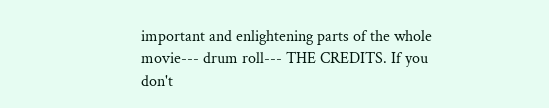important and enlightening parts of the whole movie--- drum roll--- THE CREDITS. If you don't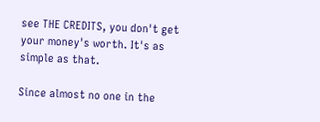see THE CREDITS, you don't get your money's worth. It's as simple as that.

Since almost no one in the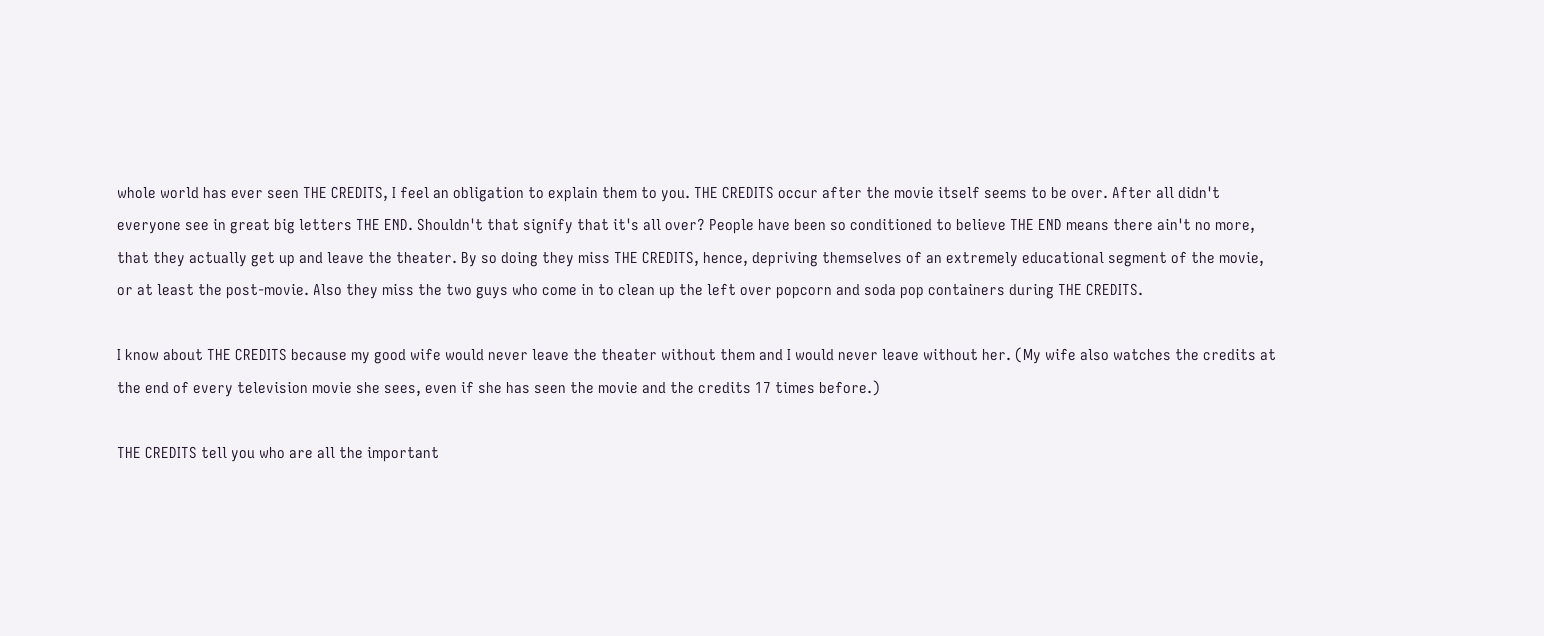whole world has ever seen THE CREDITS, I feel an obligation to explain them to you. THE CREDITS occur after the movie itself seems to be over. After all didn't everyone see in great big letters THE END. Shouldn't that signify that it's all over? People have been so conditioned to believe THE END means there ain't no more, that they actually get up and leave the theater. By so doing they miss THE CREDITS, hence, depriving themselves of an extremely educational segment of the movie, or at least the post-movie. Also they miss the two guys who come in to clean up the left over popcorn and soda pop containers during THE CREDITS.

I know about THE CREDITS because my good wife would never leave the theater without them and I would never leave without her. (My wife also watches the credits at the end of every television movie she sees, even if she has seen the movie and the credits 17 times before.)

THE CREDITS tell you who are all the important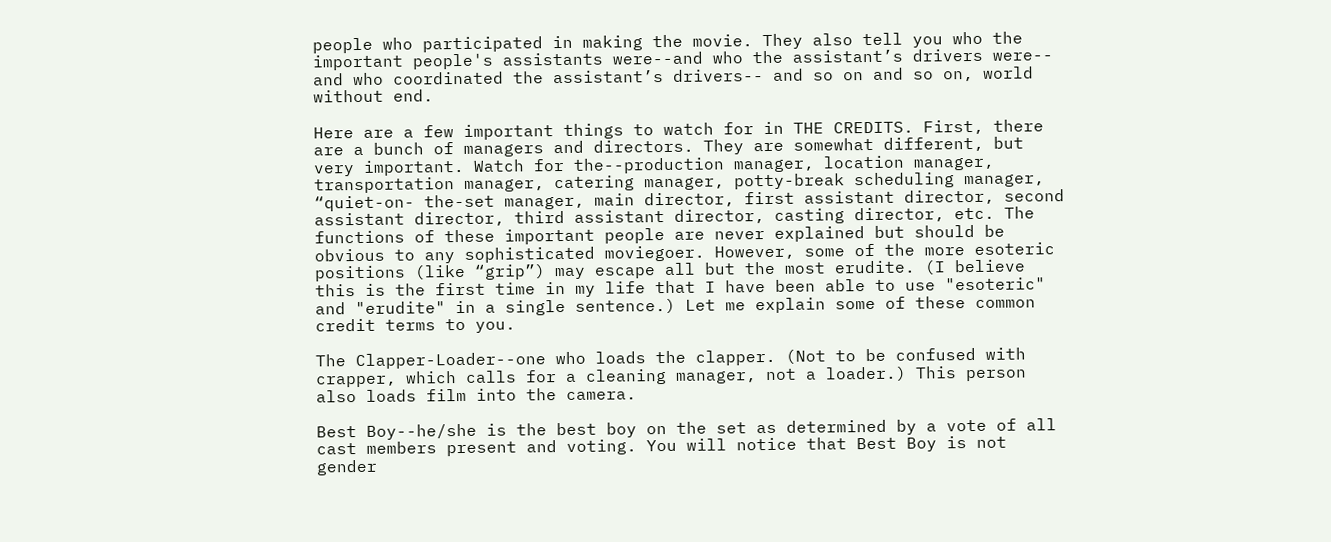people who participated in making the movie. They also tell you who the important people's assistants were--and who the assistant’s drivers were-- and who coordinated the assistant’s drivers-- and so on and so on, world without end.

Here are a few important things to watch for in THE CREDITS. First, there are a bunch of managers and directors. They are somewhat different, but very important. Watch for the--production manager, location manager, transportation manager, catering manager, potty-break scheduling manager, “quiet-on- the-set manager, main director, first assistant director, second assistant director, third assistant director, casting director, etc. The functions of these important people are never explained but should be obvious to any sophisticated moviegoer. However, some of the more esoteric positions (like “grip”) may escape all but the most erudite. (I believe this is the first time in my life that I have been able to use "esoteric" and "erudite" in a single sentence.) Let me explain some of these common credit terms to you.

The Clapper-Loader--one who loads the clapper. (Not to be confused with crapper, which calls for a cleaning manager, not a loader.) This person also loads film into the camera.

Best Boy--he/she is the best boy on the set as determined by a vote of all cast members present and voting. You will notice that Best Boy is not gender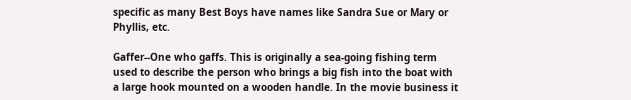specific as many Best Boys have names like Sandra Sue or Mary or Phyllis, etc.

Gaffer--One who gaffs. This is originally a sea-going fishing term used to describe the person who brings a big fish into the boat with a large hook mounted on a wooden handle. In the movie business it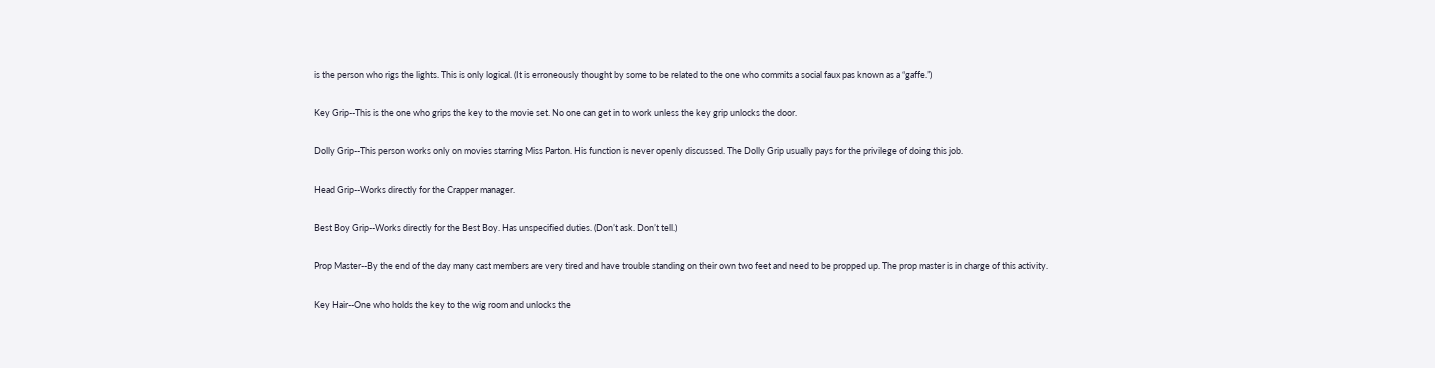is the person who rigs the lights. This is only logical. (It is erroneously thought by some to be related to the one who commits a social faux pas known as a “gaffe.”)

Key Grip--This is the one who grips the key to the movie set. No one can get in to work unless the key grip unlocks the door.

Dolly Grip--This person works only on movies starring Miss Parton. His function is never openly discussed. The Dolly Grip usually pays for the privilege of doing this job.

Head Grip--Works directly for the Crapper manager.

Best Boy Grip--Works directly for the Best Boy. Has unspecified duties. (Don’t ask. Don’t tell.)

Prop Master--By the end of the day many cast members are very tired and have trouble standing on their own two feet and need to be propped up. The prop master is in charge of this activity.

Key Hair--One who holds the key to the wig room and unlocks the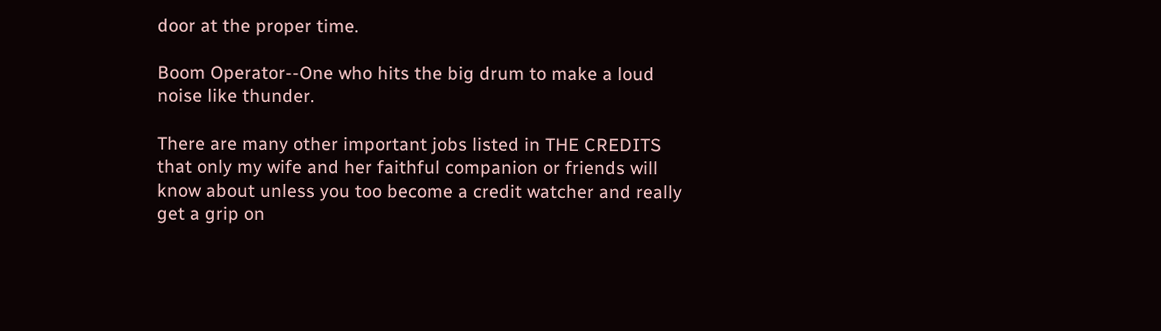door at the proper time.

Boom Operator--One who hits the big drum to make a loud noise like thunder.

There are many other important jobs listed in THE CREDITS that only my wife and her faithful companion or friends will know about unless you too become a credit watcher and really get a grip on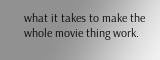what it takes to make the whole movie thing work.